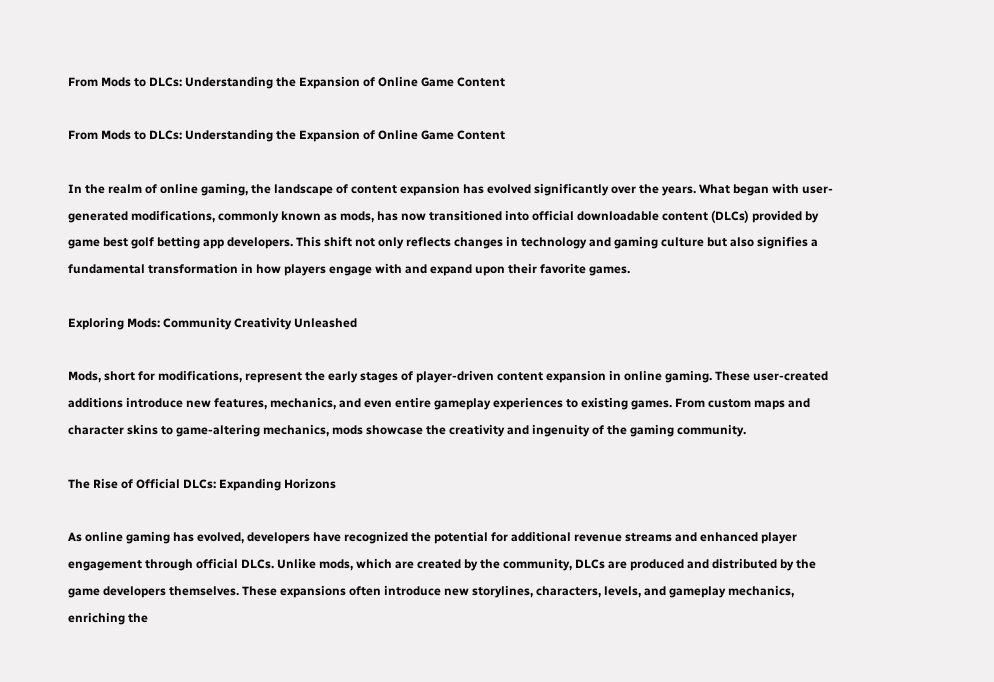From Mods to DLCs: Understanding the Expansion of Online Game Content

From Mods to DLCs: Understanding the Expansion of Online Game Content

In the realm of online gaming, the landscape of content expansion has evolved significantly over the years. What began with user-generated modifications, commonly known as mods, has now transitioned into official downloadable content (DLCs) provided by game best golf betting app developers. This shift not only reflects changes in technology and gaming culture but also signifies a fundamental transformation in how players engage with and expand upon their favorite games.

Exploring Mods: Community Creativity Unleashed

Mods, short for modifications, represent the early stages of player-driven content expansion in online gaming. These user-created additions introduce new features, mechanics, and even entire gameplay experiences to existing games. From custom maps and character skins to game-altering mechanics, mods showcase the creativity and ingenuity of the gaming community.

The Rise of Official DLCs: Expanding Horizons

As online gaming has evolved, developers have recognized the potential for additional revenue streams and enhanced player engagement through official DLCs. Unlike mods, which are created by the community, DLCs are produced and distributed by the game developers themselves. These expansions often introduce new storylines, characters, levels, and gameplay mechanics, enriching the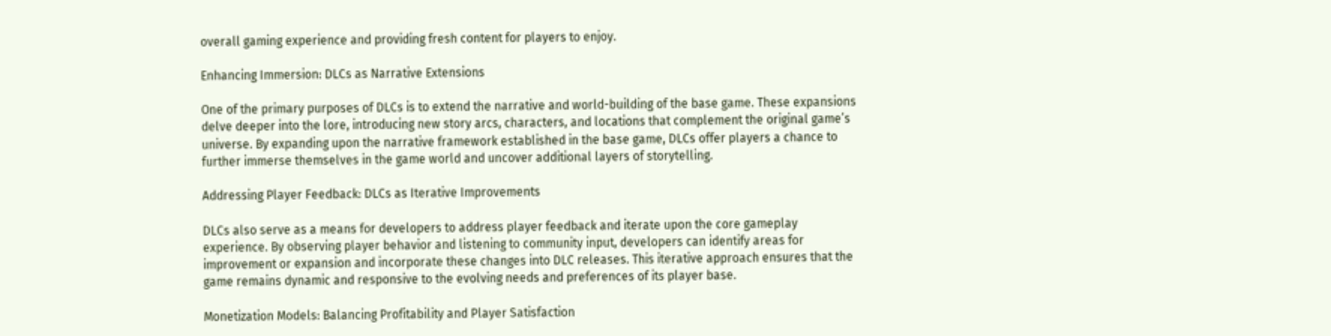overall gaming experience and providing fresh content for players to enjoy.

Enhancing Immersion: DLCs as Narrative Extensions

One of the primary purposes of DLCs is to extend the narrative and world-building of the base game. These expansions delve deeper into the lore, introducing new story arcs, characters, and locations that complement the original game’s universe. By expanding upon the narrative framework established in the base game, DLCs offer players a chance to further immerse themselves in the game world and uncover additional layers of storytelling.

Addressing Player Feedback: DLCs as Iterative Improvements

DLCs also serve as a means for developers to address player feedback and iterate upon the core gameplay experience. By observing player behavior and listening to community input, developers can identify areas for improvement or expansion and incorporate these changes into DLC releases. This iterative approach ensures that the game remains dynamic and responsive to the evolving needs and preferences of its player base.

Monetization Models: Balancing Profitability and Player Satisfaction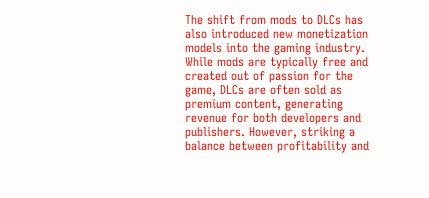The shift from mods to DLCs has also introduced new monetization models into the gaming industry. While mods are typically free and created out of passion for the game, DLCs are often sold as premium content, generating revenue for both developers and publishers. However, striking a balance between profitability and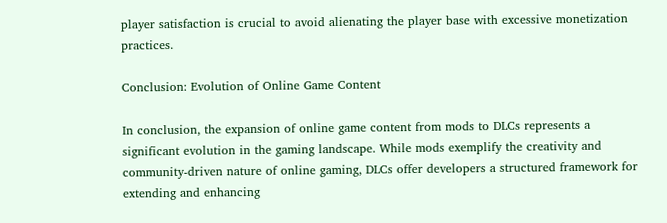player satisfaction is crucial to avoid alienating the player base with excessive monetization practices.

Conclusion: Evolution of Online Game Content

In conclusion, the expansion of online game content from mods to DLCs represents a significant evolution in the gaming landscape. While mods exemplify the creativity and community-driven nature of online gaming, DLCs offer developers a structured framework for extending and enhancing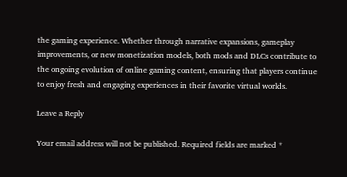the gaming experience. Whether through narrative expansions, gameplay improvements, or new monetization models, both mods and DLCs contribute to the ongoing evolution of online gaming content, ensuring that players continue to enjoy fresh and engaging experiences in their favorite virtual worlds.

Leave a Reply

Your email address will not be published. Required fields are marked *